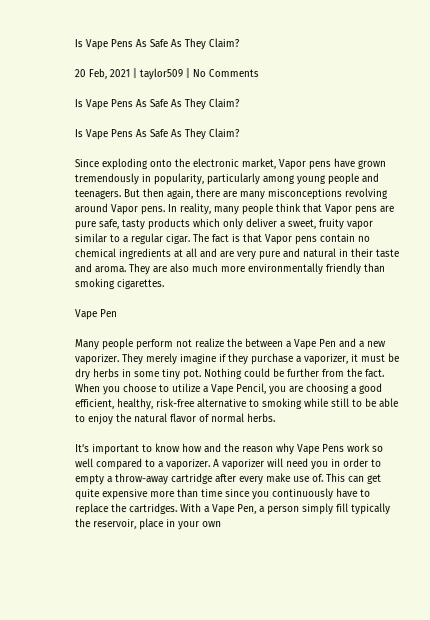Is Vape Pens As Safe As They Claim?

20 Feb, 2021 | taylor509 | No Comments

Is Vape Pens As Safe As They Claim?

Is Vape Pens As Safe As They Claim?

Since exploding onto the electronic market, Vapor pens have grown tremendously in popularity, particularly among young people and teenagers. But then again, there are many misconceptions revolving around Vapor pens. In reality, many people think that Vapor pens are pure safe, tasty products which only deliver a sweet, fruity vapor similar to a regular cigar. The fact is that Vapor pens contain no chemical ingredients at all and are very pure and natural in their taste and aroma. They are also much more environmentally friendly than smoking cigarettes.

Vape Pen

Many people perform not realize the between a Vape Pen and a new vaporizer. They merely imagine if they purchase a vaporizer, it must be dry herbs in some tiny pot. Nothing could be further from the fact. When you choose to utilize a Vape Pencil, you are choosing a good efficient, healthy, risk-free alternative to smoking while still to be able to enjoy the natural flavor of normal herbs.

It’s important to know how and the reason why Vape Pens work so well compared to a vaporizer. A vaporizer will need you in order to empty a throw-away cartridge after every make use of. This can get quite expensive more than time since you continuously have to replace the cartridges. With a Vape Pen, a person simply fill typically the reservoir, place in your own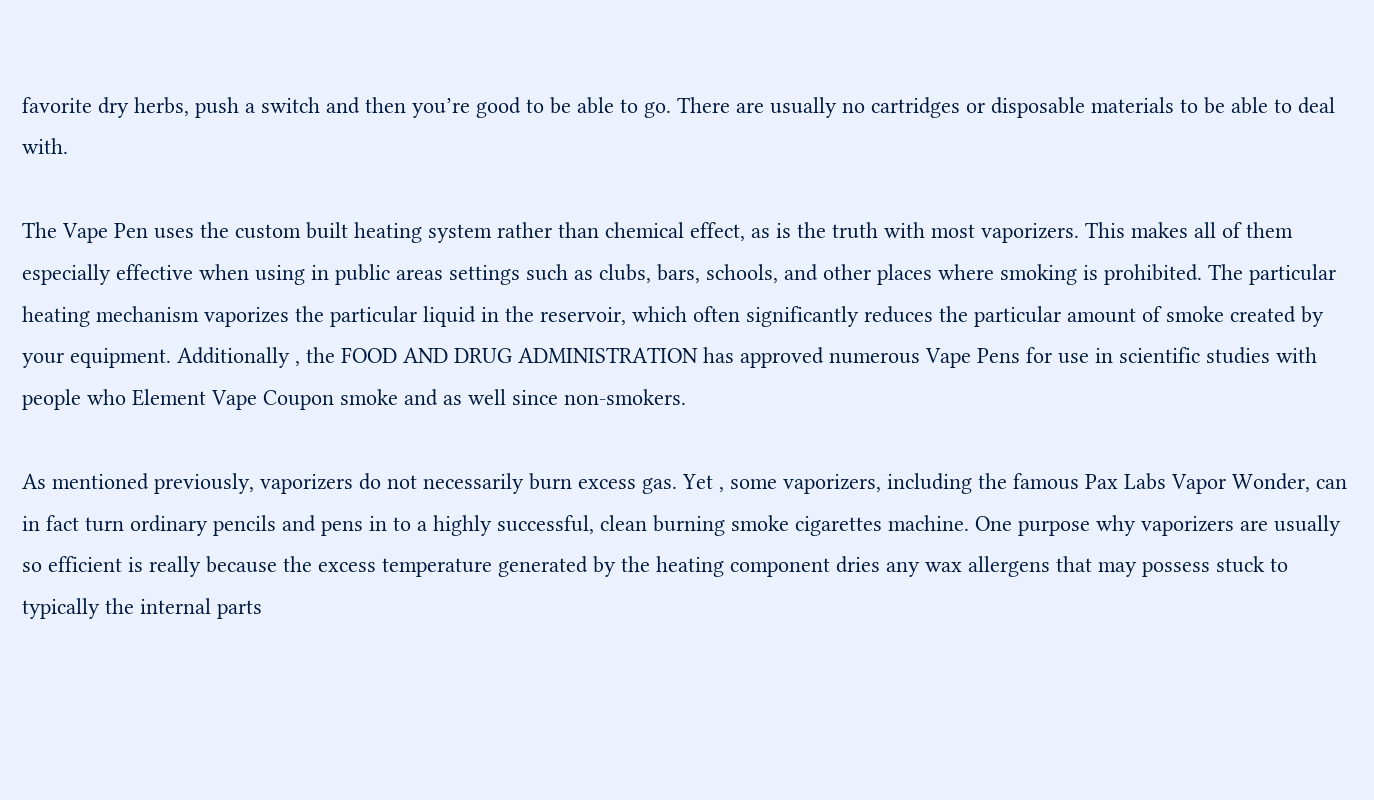favorite dry herbs, push a switch and then you’re good to be able to go. There are usually no cartridges or disposable materials to be able to deal with.

The Vape Pen uses the custom built heating system rather than chemical effect, as is the truth with most vaporizers. This makes all of them especially effective when using in public areas settings such as clubs, bars, schools, and other places where smoking is prohibited. The particular heating mechanism vaporizes the particular liquid in the reservoir, which often significantly reduces the particular amount of smoke created by your equipment. Additionally , the FOOD AND DRUG ADMINISTRATION has approved numerous Vape Pens for use in scientific studies with people who Element Vape Coupon smoke and as well since non-smokers.

As mentioned previously, vaporizers do not necessarily burn excess gas. Yet , some vaporizers, including the famous Pax Labs Vapor Wonder, can in fact turn ordinary pencils and pens in to a highly successful, clean burning smoke cigarettes machine. One purpose why vaporizers are usually so efficient is really because the excess temperature generated by the heating component dries any wax allergens that may possess stuck to typically the internal parts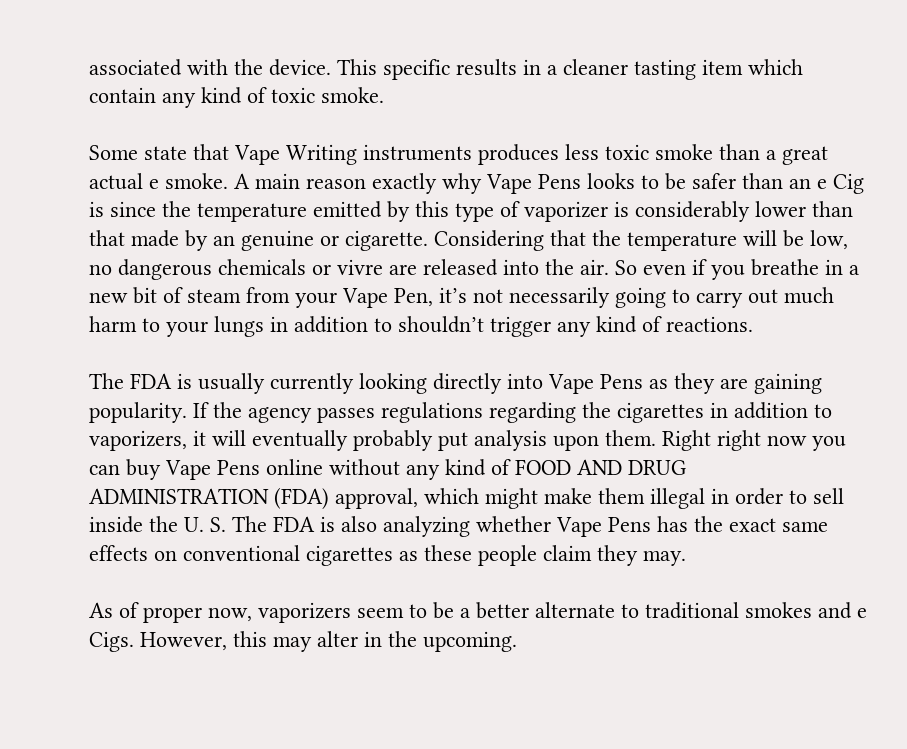associated with the device. This specific results in a cleaner tasting item which contain any kind of toxic smoke.

Some state that Vape Writing instruments produces less toxic smoke than a great actual e smoke. A main reason exactly why Vape Pens looks to be safer than an e Cig is since the temperature emitted by this type of vaporizer is considerably lower than that made by an genuine or cigarette. Considering that the temperature will be low, no dangerous chemicals or vivre are released into the air. So even if you breathe in a new bit of steam from your Vape Pen, it’s not necessarily going to carry out much harm to your lungs in addition to shouldn’t trigger any kind of reactions.

The FDA is usually currently looking directly into Vape Pens as they are gaining popularity. If the agency passes regulations regarding the cigarettes in addition to vaporizers, it will eventually probably put analysis upon them. Right right now you can buy Vape Pens online without any kind of FOOD AND DRUG ADMINISTRATION (FDA) approval, which might make them illegal in order to sell inside the U. S. The FDA is also analyzing whether Vape Pens has the exact same effects on conventional cigarettes as these people claim they may.

As of proper now, vaporizers seem to be a better alternate to traditional smokes and e Cigs. However, this may alter in the upcoming.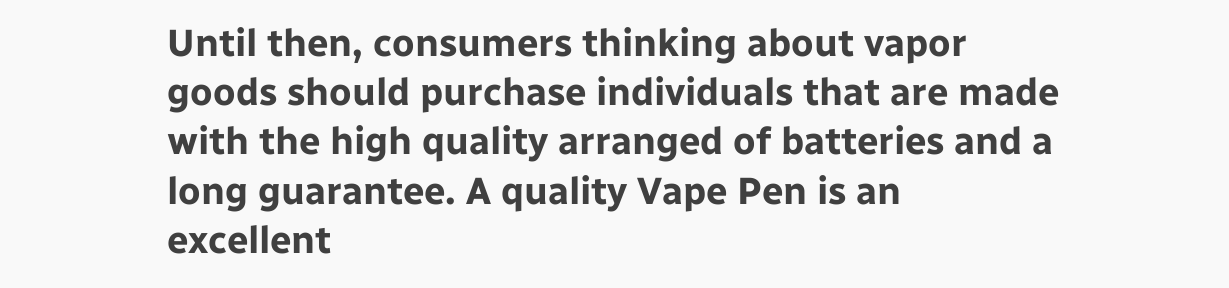Until then, consumers thinking about vapor goods should purchase individuals that are made with the high quality arranged of batteries and a long guarantee. A quality Vape Pen is an excellent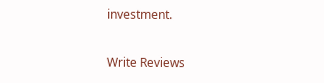investment.

Write Reviews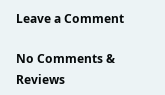Leave a Comment

No Comments & Reviews